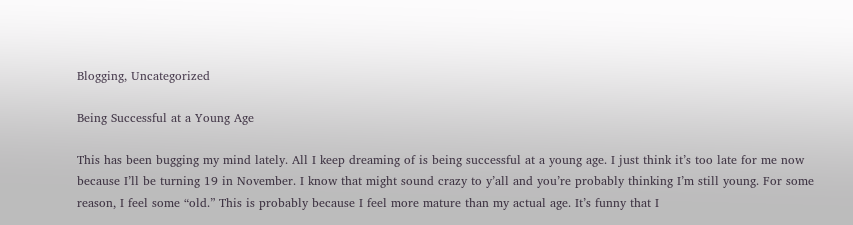Blogging, Uncategorized

Being Successful at a Young Age

This has been bugging my mind lately. All I keep dreaming of is being successful at a young age. I just think it’s too late for me now because I’ll be turning 19 in November. I know that might sound crazy to y’all and you’re probably thinking I’m still young. For some reason, I feel some “old.” This is probably because I feel more mature than my actual age. It’s funny that I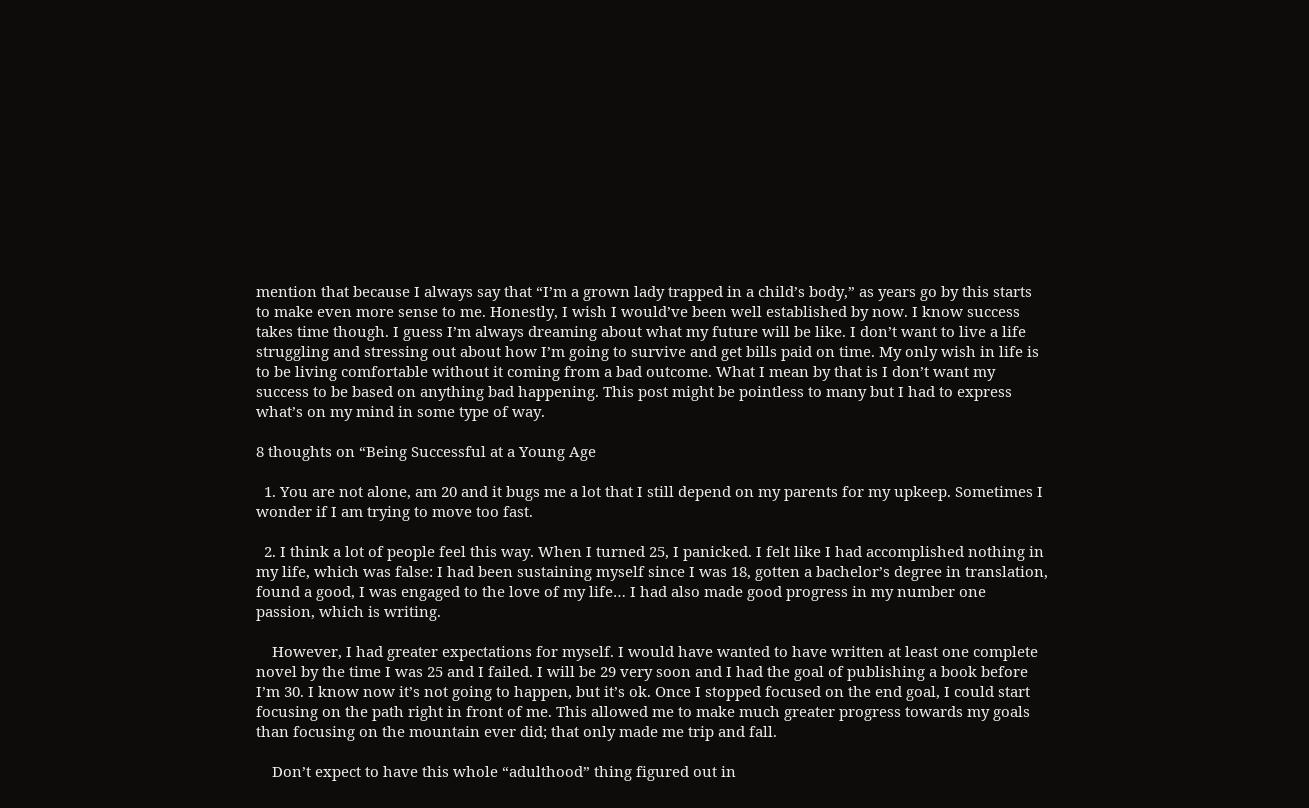mention that because I always say that “I’m a grown lady trapped in a child’s body,” as years go by this starts to make even more sense to me. Honestly, I wish I would’ve been well established by now. I know success takes time though. I guess I’m always dreaming about what my future will be like. I don’t want to live a life struggling and stressing out about how I’m going to survive and get bills paid on time. My only wish in life is to be living comfortable without it coming from a bad outcome. What I mean by that is I don’t want my success to be based on anything bad happening. This post might be pointless to many but I had to express what’s on my mind in some type of way.

8 thoughts on “Being Successful at a Young Age

  1. You are not alone, am 20 and it bugs me a lot that I still depend on my parents for my upkeep. Sometimes I wonder if I am trying to move too fast.

  2. I think a lot of people feel this way. When I turned 25, I panicked. I felt like I had accomplished nothing in my life, which was false: I had been sustaining myself since I was 18, gotten a bachelor’s degree in translation, found a good, I was engaged to the love of my life… I had also made good progress in my number one passion, which is writing.

    However, I had greater expectations for myself. I would have wanted to have written at least one complete novel by the time I was 25 and I failed. I will be 29 very soon and I had the goal of publishing a book before I’m 30. I know now it’s not going to happen, but it’s ok. Once I stopped focused on the end goal, I could start focusing on the path right in front of me. This allowed me to make much greater progress towards my goals than focusing on the mountain ever did; that only made me trip and fall.

    Don’t expect to have this whole “adulthood” thing figured out in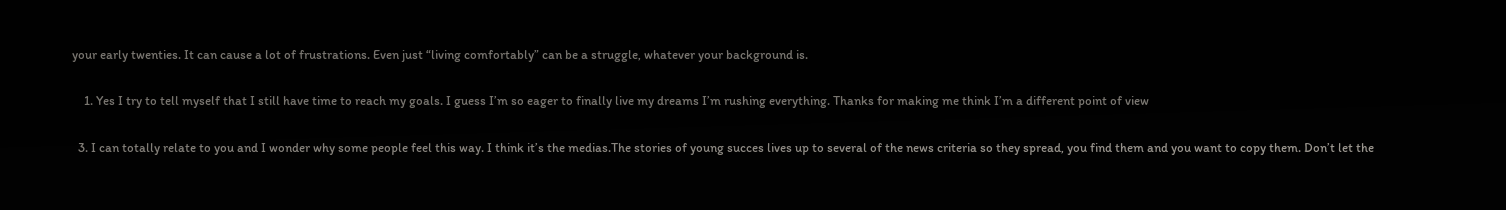your early twenties. It can cause a lot of frustrations. Even just “living comfortably” can be a struggle, whatever your background is.

    1. Yes I try to tell myself that I still have time to reach my goals. I guess I’m so eager to finally live my dreams I’m rushing everything. Thanks for making me think I’m a different point of view

  3. I can totally relate to you and I wonder why some people feel this way. I think it’s the medias.The stories of young succes lives up to several of the news criteria so they spread, you find them and you want to copy them. Don’t let the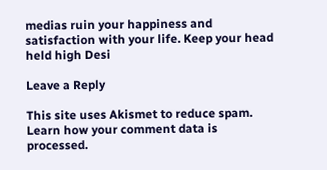medias ruin your happiness and satisfaction with your life. Keep your head held high Desi

Leave a Reply

This site uses Akismet to reduce spam. Learn how your comment data is processed.